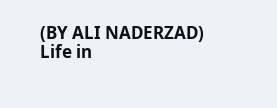(BY ALI NADERZAD) Life in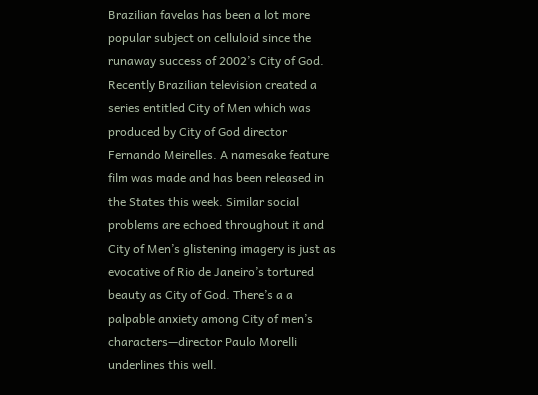Brazilian favelas has been a lot more popular subject on celluloid since the runaway success of 2002’s City of God. Recently Brazilian television created a series entitled City of Men which was produced by City of God director Fernando Meirelles. A namesake feature film was made and has been released in the States this week. Similar social problems are echoed throughout it and City of Men’s glistening imagery is just as evocative of Rio de Janeiro’s tortured beauty as City of God. There’s a a palpable anxiety among City of men’s characters—director Paulo Morelli underlines this well.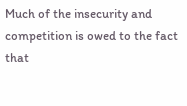Much of the insecurity and competition is owed to the fact that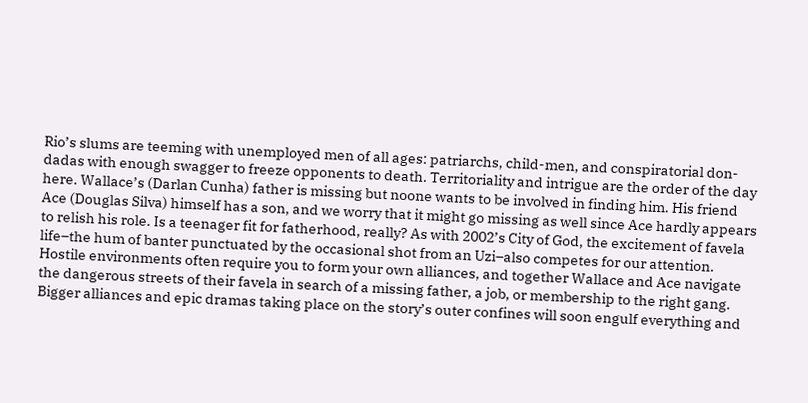Rio’s slums are teeming with unemployed men of all ages: patriarchs, child-men, and conspiratorial don-dadas with enough swagger to freeze opponents to death. Territoriality and intrigue are the order of the day here. Wallace’s (Darlan Cunha) father is missing but noone wants to be involved in finding him. His friend Ace (Douglas Silva) himself has a son, and we worry that it might go missing as well since Ace hardly appears to relish his role. Is a teenager fit for fatherhood, really? As with 2002’s City of God, the excitement of favela life–the hum of banter punctuated by the occasional shot from an Uzi–also competes for our attention. Hostile environments often require you to form your own alliances, and together Wallace and Ace navigate the dangerous streets of their favela in search of a missing father, a job, or membership to the right gang. Bigger alliances and epic dramas taking place on the story’s outer confines will soon engulf everything and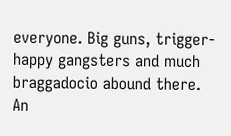everyone. Big guns, trigger-happy gangsters and much braggadocio abound there. An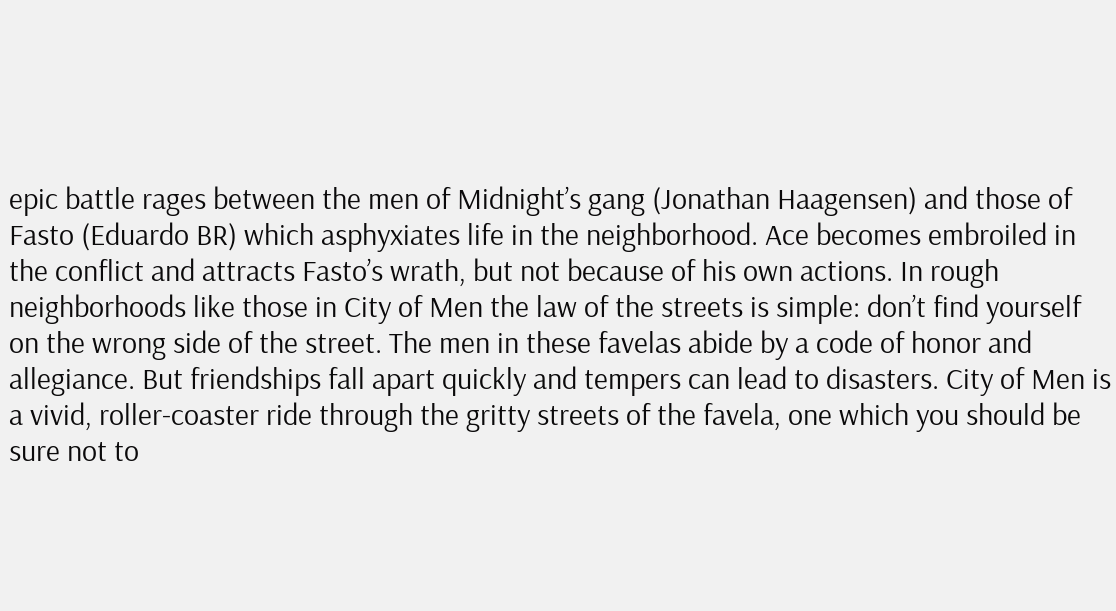epic battle rages between the men of Midnight’s gang (Jonathan Haagensen) and those of Fasto (Eduardo BR) which asphyxiates life in the neighborhood. Ace becomes embroiled in the conflict and attracts Fasto’s wrath, but not because of his own actions. In rough neighborhoods like those in City of Men the law of the streets is simple: don’t find yourself on the wrong side of the street. The men in these favelas abide by a code of honor and allegiance. But friendships fall apart quickly and tempers can lead to disasters. City of Men is a vivid, roller-coaster ride through the gritty streets of the favela, one which you should be sure not to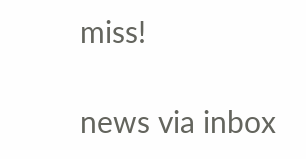miss!

news via inbox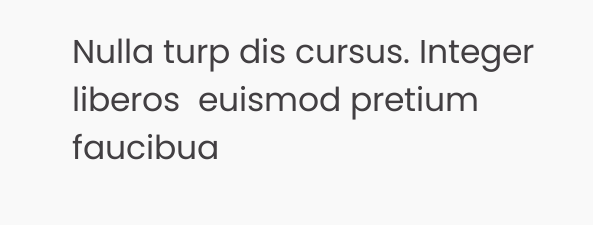Nulla turp dis cursus. Integer liberos  euismod pretium faucibua